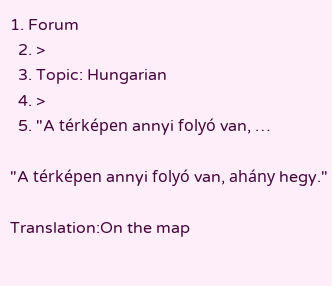1. Forum
  2. >
  3. Topic: Hungarian
  4. >
  5. "A térképen annyi folyó van, …

"A térképen annyi folyó van, ahány hegy."

Translation:On the map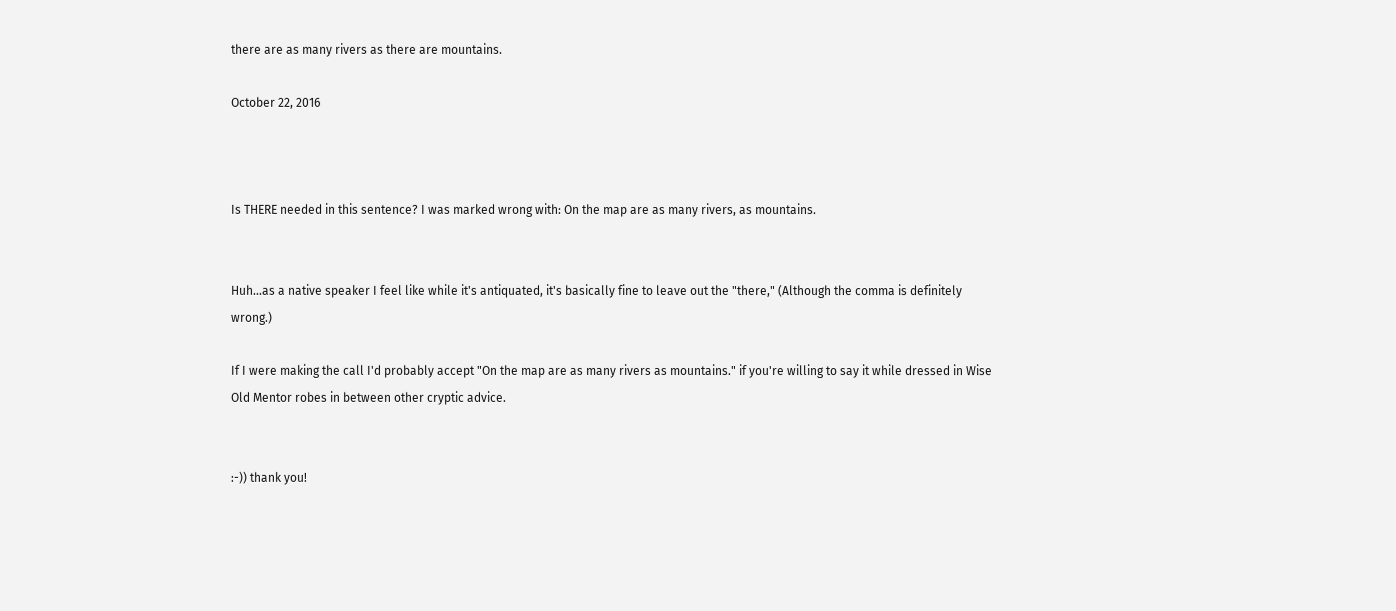there are as many rivers as there are mountains.

October 22, 2016



Is THERE needed in this sentence? I was marked wrong with: On the map are as many rivers, as mountains.


Huh...as a native speaker I feel like while it's antiquated, it's basically fine to leave out the "there," (Although the comma is definitely wrong.)

If I were making the call I'd probably accept "On the map are as many rivers as mountains." if you're willing to say it while dressed in Wise Old Mentor robes in between other cryptic advice.


:-)) thank you!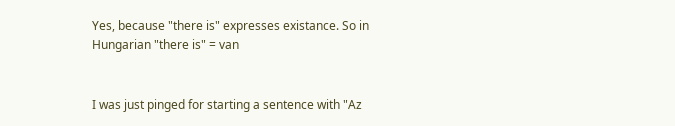Yes, because "there is" expresses existance. So in Hungarian "there is" = van


I was just pinged for starting a sentence with "Az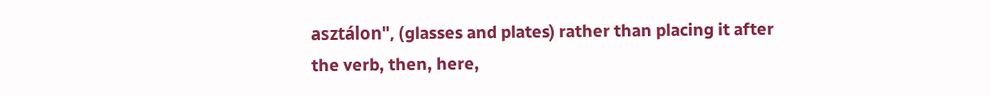asztálon", (glasses and plates) rather than placing it after the verb, then, here,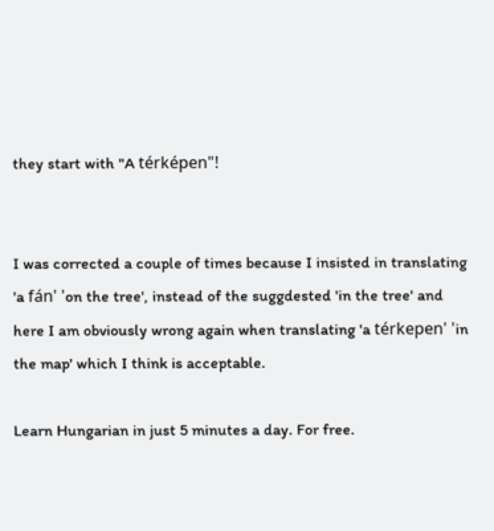they start with "A térképen"!


I was corrected a couple of times because I insisted in translating 'a fán' 'on the tree', instead of the suggdested 'in the tree' and here I am obviously wrong again when translating 'a térkepen' 'in the map' which I think is acceptable.

Learn Hungarian in just 5 minutes a day. For free.